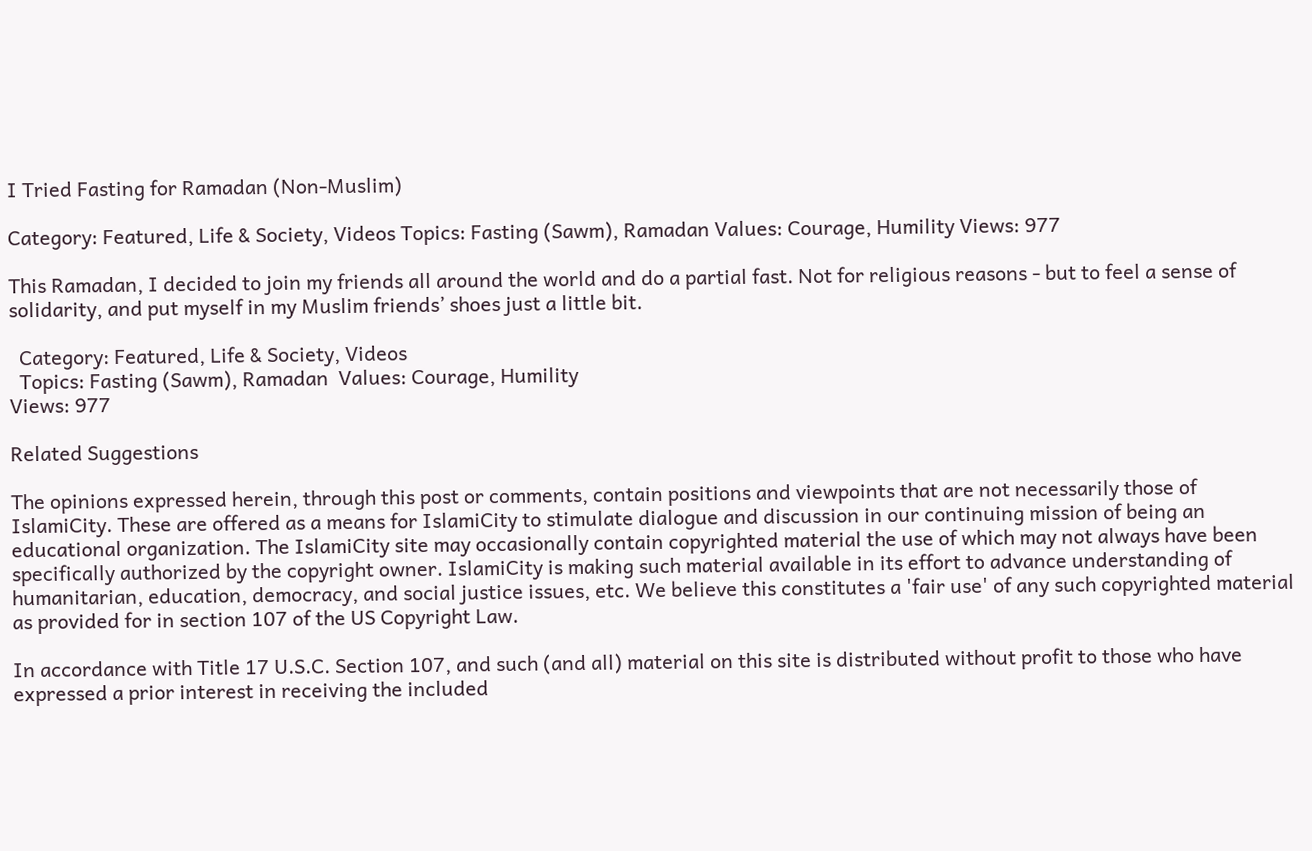I Tried Fasting for Ramadan (Non-Muslim)

Category: Featured, Life & Society, Videos Topics: Fasting (Sawm), Ramadan Values: Courage, Humility Views: 977

This Ramadan, I decided to join my friends all around the world and do a partial fast. Not for religious reasons - but to feel a sense of solidarity, and put myself in my Muslim friends’ shoes just a little bit.

  Category: Featured, Life & Society, Videos
  Topics: Fasting (Sawm), Ramadan  Values: Courage, Humility
Views: 977

Related Suggestions

The opinions expressed herein, through this post or comments, contain positions and viewpoints that are not necessarily those of IslamiCity. These are offered as a means for IslamiCity to stimulate dialogue and discussion in our continuing mission of being an educational organization. The IslamiCity site may occasionally contain copyrighted material the use of which may not always have been specifically authorized by the copyright owner. IslamiCity is making such material available in its effort to advance understanding of humanitarian, education, democracy, and social justice issues, etc. We believe this constitutes a 'fair use' of any such copyrighted material as provided for in section 107 of the US Copyright Law.

In accordance with Title 17 U.S.C. Section 107, and such (and all) material on this site is distributed without profit to those who have expressed a prior interest in receiving the included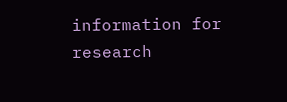information for research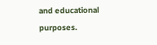and educational purposes.